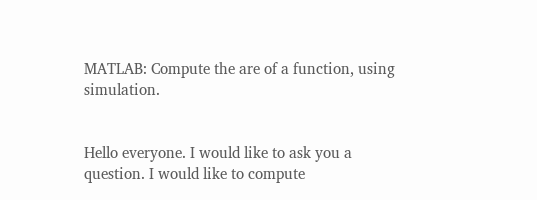MATLAB: Compute the are of a function, using simulation.


Hello everyone. I would like to ask you a question. I would like to compute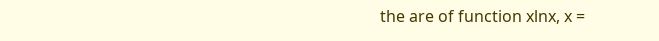the are of function xlnx, x =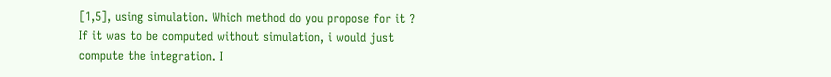[1,5], using simulation. Which method do you propose for it ? If it was to be computed without simulation, i would just compute the integration. I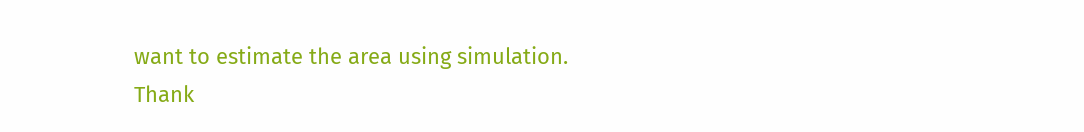want to estimate the area using simulation.
Thank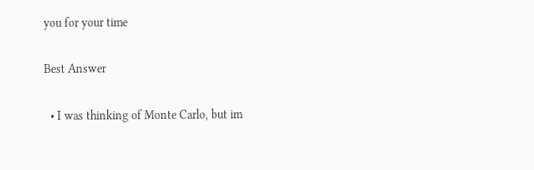you for your time

Best Answer

  • I was thinking of Monte Carlo, but im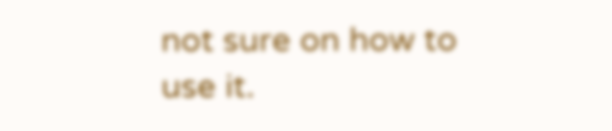not sure on how to use it.